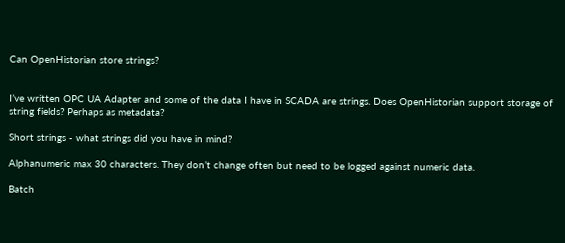Can OpenHistorian store strings?


I’ve written OPC UA Adapter and some of the data I have in SCADA are strings. Does OpenHistorian support storage of string fields? Perhaps as metadata?

Short strings - what strings did you have in mind?

Alphanumeric max 30 characters. They don’t change often but need to be logged against numeric data.

Batch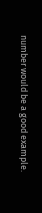number would be a good example.